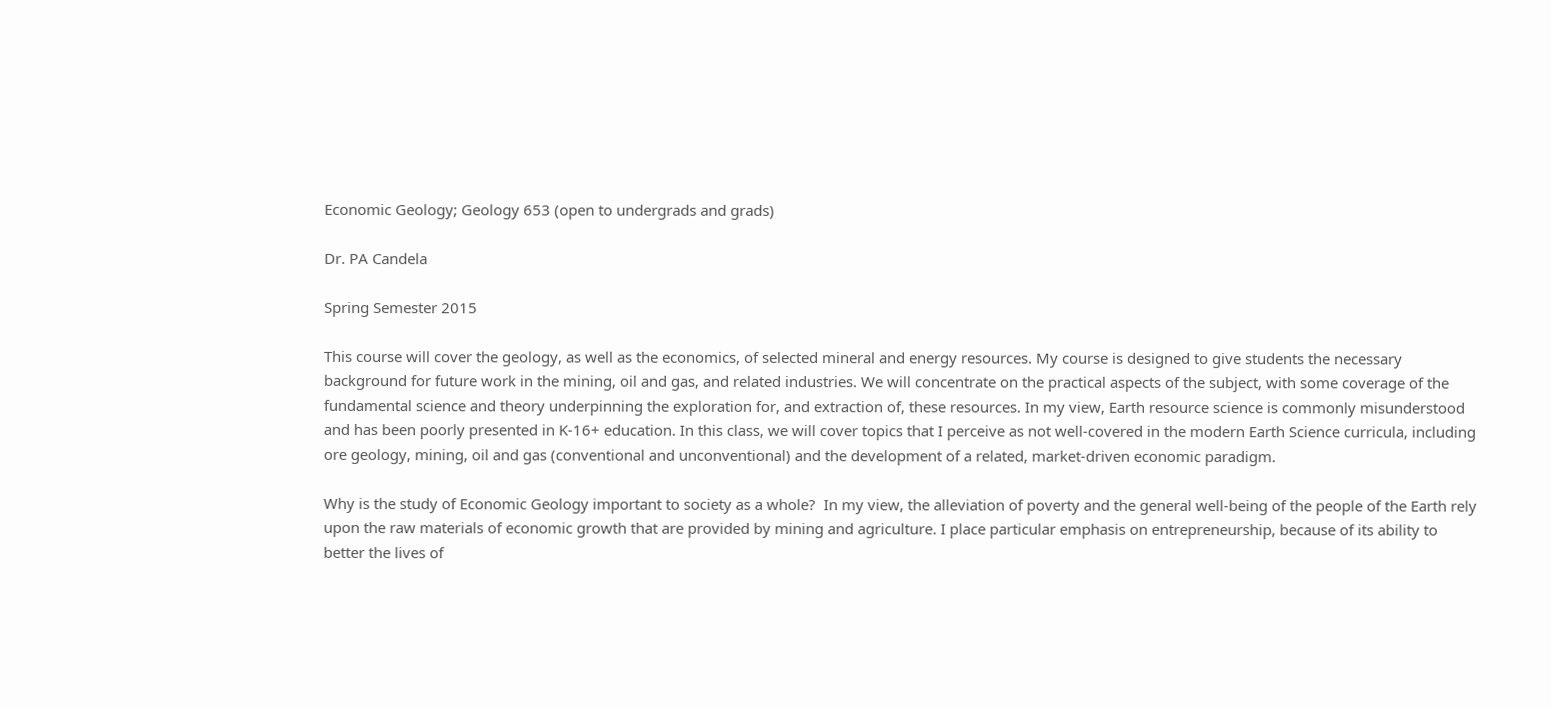Economic Geology; Geology 653 (open to undergrads and grads)

Dr. PA Candela

Spring Semester 2015

This course will cover the geology, as well as the economics, of selected mineral and energy resources. My course is designed to give students the necessary background for future work in the mining, oil and gas, and related industries. We will concentrate on the practical aspects of the subject, with some coverage of the fundamental science and theory underpinning the exploration for, and extraction of, these resources. In my view, Earth resource science is commonly misunderstood and has been poorly presented in K-16+ education. In this class, we will cover topics that I perceive as not well-covered in the modern Earth Science curricula, including ore geology, mining, oil and gas (conventional and unconventional) and the development of a related, market-driven economic paradigm.

Why is the study of Economic Geology important to society as a whole?  In my view, the alleviation of poverty and the general well-being of the people of the Earth rely upon the raw materials of economic growth that are provided by mining and agriculture. I place particular emphasis on entrepreneurship, because of its ability to better the lives of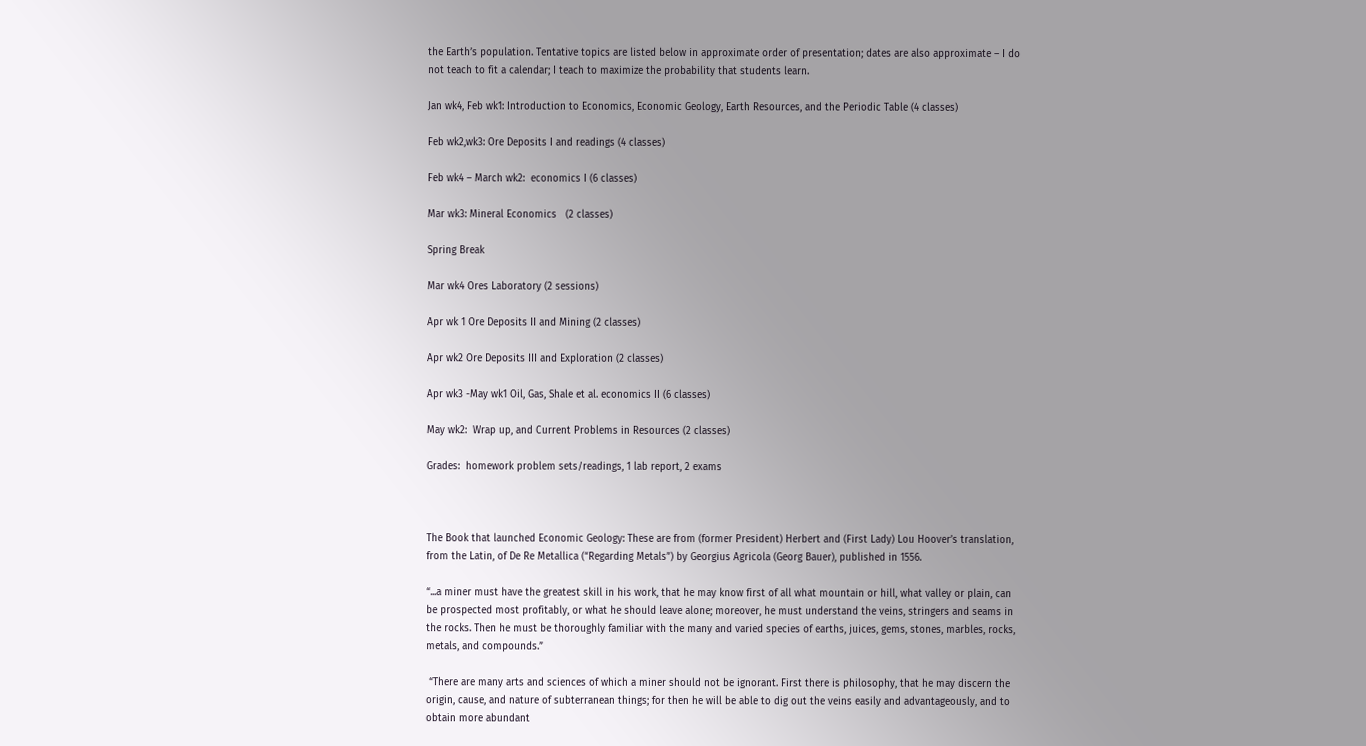the Earth’s population. Tentative topics are listed below in approximate order of presentation; dates are also approximate – I do not teach to fit a calendar; I teach to maximize the probability that students learn.

Jan wk4, Feb wk1: Introduction to Economics, Economic Geology, Earth Resources, and the Periodic Table (4 classes)

Feb wk2,wk3: Ore Deposits I and readings (4 classes)

Feb wk4 – March wk2:  economics I (6 classes)

Mar wk3: Mineral Economics   (2 classes)

Spring Break

Mar wk4 Ores Laboratory (2 sessions)

Apr wk 1 Ore Deposits II and Mining (2 classes)

Apr wk2 Ore Deposits III and Exploration (2 classes)

Apr wk3 -May wk1 Oil, Gas, Shale et al. economics II (6 classes)

May wk2:  Wrap up, and Current Problems in Resources (2 classes)

Grades:  homework problem sets/readings, 1 lab report, 2 exams



The Book that launched Economic Geology: These are from (former President) Herbert and (First Lady) Lou Hoover’s translation, from the Latin, of De Re Metallica (“Regarding Metals”) by Georgius Agricola (Georg Bauer), published in 1556.

“...a miner must have the greatest skill in his work, that he may know first of all what mountain or hill, what valley or plain, can be prospected most profitably, or what he should leave alone; moreover, he must understand the veins, stringers and seams in the rocks. Then he must be thoroughly familiar with the many and varied species of earths, juices, gems, stones, marbles, rocks, metals, and compounds.”

 “There are many arts and sciences of which a miner should not be ignorant. First there is philosophy, that he may discern the origin, cause, and nature of subterranean things; for then he will be able to dig out the veins easily and advantageously, and to obtain more abundant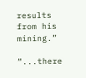results from his mining.”

“...there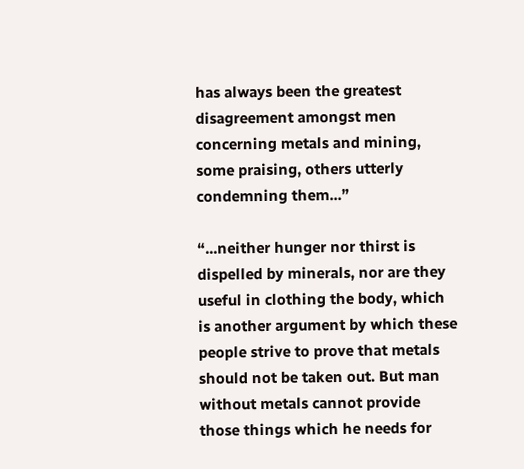has always been the greatest disagreement amongst men concerning metals and mining, some praising, others utterly condemning them...”

“...neither hunger nor thirst is dispelled by minerals, nor are they useful in clothing the body, which is another argument by which these people strive to prove that metals should not be taken out. But man without metals cannot provide those things which he needs for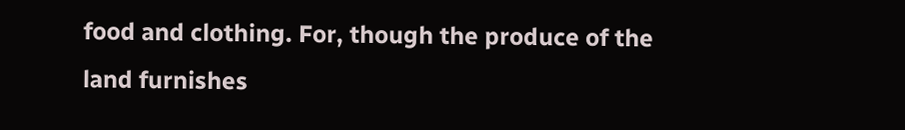food and clothing. For, though the produce of the land furnishes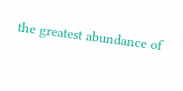the greatest abundance of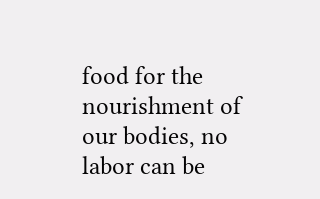food for the nourishment of our bodies, no labor can be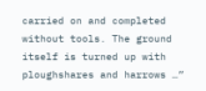carried on and completed without tools. The ground itself is turned up with ploughshares and harrows …”